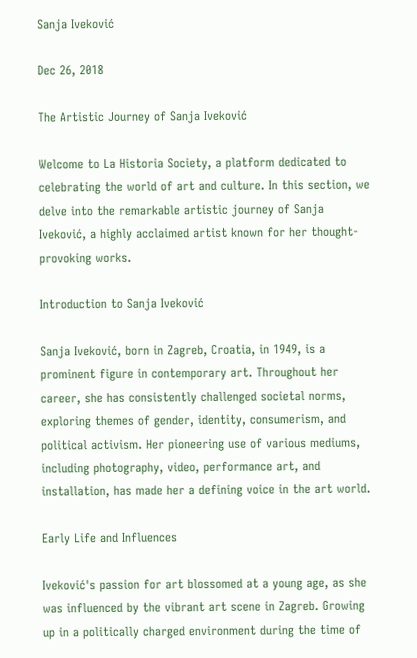Sanja Iveković

Dec 26, 2018

The Artistic Journey of Sanja Iveković

Welcome to La Historia Society, a platform dedicated to celebrating the world of art and culture. In this section, we delve into the remarkable artistic journey of Sanja Iveković, a highly acclaimed artist known for her thought-provoking works.

Introduction to Sanja Iveković

Sanja Iveković, born in Zagreb, Croatia, in 1949, is a prominent figure in contemporary art. Throughout her career, she has consistently challenged societal norms, exploring themes of gender, identity, consumerism, and political activism. Her pioneering use of various mediums, including photography, video, performance art, and installation, has made her a defining voice in the art world.

Early Life and Influences

Iveković's passion for art blossomed at a young age, as she was influenced by the vibrant art scene in Zagreb. Growing up in a politically charged environment during the time of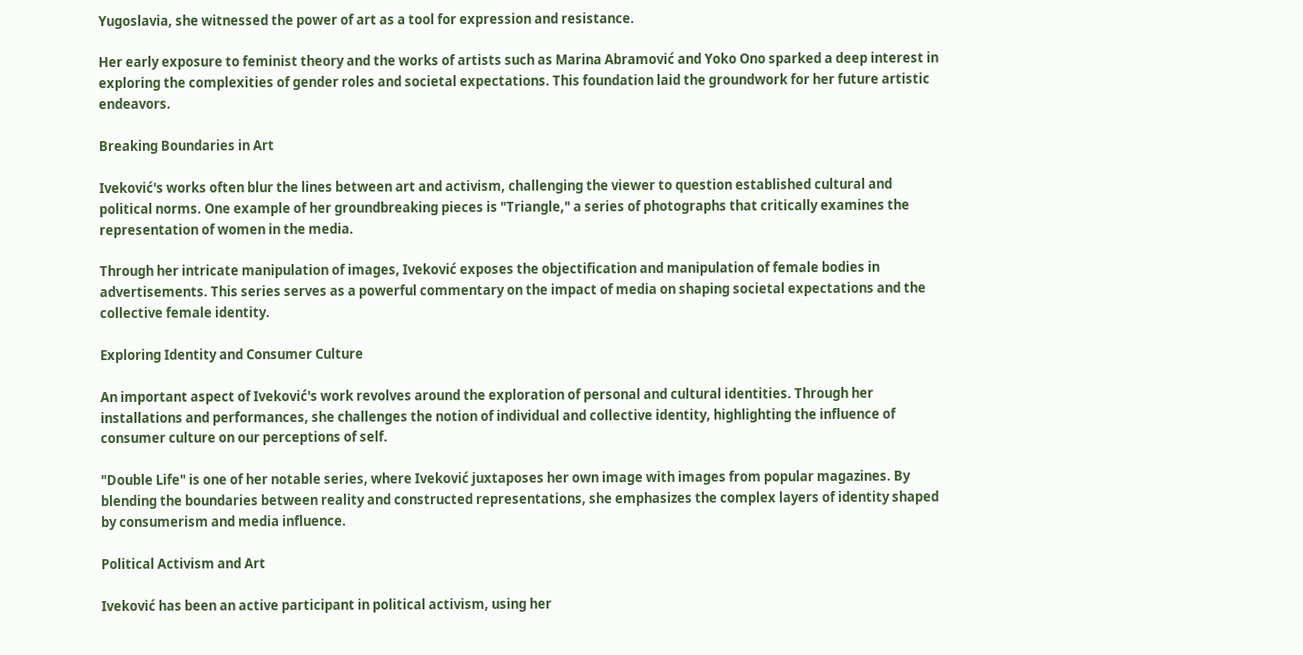Yugoslavia, she witnessed the power of art as a tool for expression and resistance.

Her early exposure to feminist theory and the works of artists such as Marina Abramović and Yoko Ono sparked a deep interest in exploring the complexities of gender roles and societal expectations. This foundation laid the groundwork for her future artistic endeavors.

Breaking Boundaries in Art

Iveković's works often blur the lines between art and activism, challenging the viewer to question established cultural and political norms. One example of her groundbreaking pieces is "Triangle," a series of photographs that critically examines the representation of women in the media.

Through her intricate manipulation of images, Iveković exposes the objectification and manipulation of female bodies in advertisements. This series serves as a powerful commentary on the impact of media on shaping societal expectations and the collective female identity.

Exploring Identity and Consumer Culture

An important aspect of Iveković's work revolves around the exploration of personal and cultural identities. Through her installations and performances, she challenges the notion of individual and collective identity, highlighting the influence of consumer culture on our perceptions of self.

"Double Life" is one of her notable series, where Iveković juxtaposes her own image with images from popular magazines. By blending the boundaries between reality and constructed representations, she emphasizes the complex layers of identity shaped by consumerism and media influence.

Political Activism and Art

Iveković has been an active participant in political activism, using her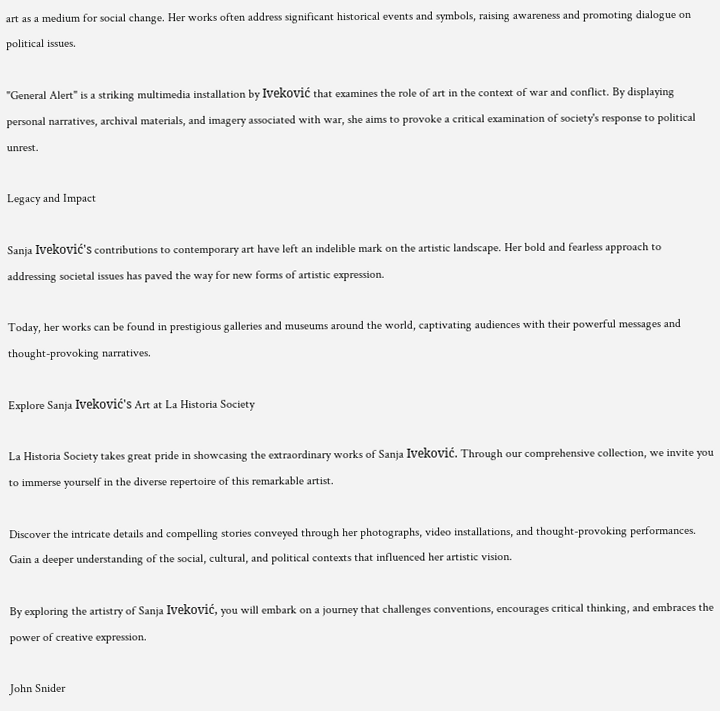art as a medium for social change. Her works often address significant historical events and symbols, raising awareness and promoting dialogue on political issues.

"General Alert" is a striking multimedia installation by Iveković that examines the role of art in the context of war and conflict. By displaying personal narratives, archival materials, and imagery associated with war, she aims to provoke a critical examination of society's response to political unrest.

Legacy and Impact

Sanja Iveković's contributions to contemporary art have left an indelible mark on the artistic landscape. Her bold and fearless approach to addressing societal issues has paved the way for new forms of artistic expression.

Today, her works can be found in prestigious galleries and museums around the world, captivating audiences with their powerful messages and thought-provoking narratives.

Explore Sanja Iveković's Art at La Historia Society

La Historia Society takes great pride in showcasing the extraordinary works of Sanja Iveković. Through our comprehensive collection, we invite you to immerse yourself in the diverse repertoire of this remarkable artist.

Discover the intricate details and compelling stories conveyed through her photographs, video installations, and thought-provoking performances. Gain a deeper understanding of the social, cultural, and political contexts that influenced her artistic vision.

By exploring the artistry of Sanja Iveković, you will embark on a journey that challenges conventions, encourages critical thinking, and embraces the power of creative expression.

John Snider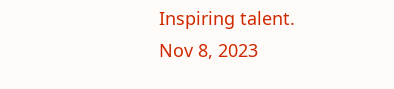Inspiring talent.
Nov 8, 2023